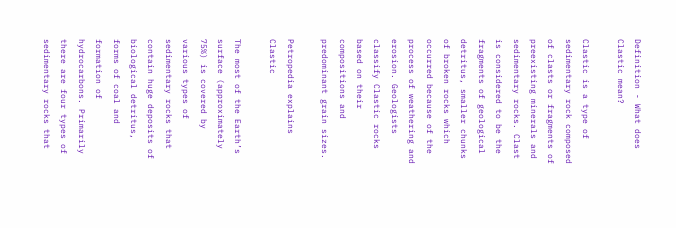Definition - What does Clastic mean?

Clastic is a type of sedimentary rock composed of clasts or fragments of preexisting minerals and sedimentary rocks. Clast is considered to be the fragments of geological detritus, smaller chunks of broken rocks which occurred because of the process of weathering and erosion. Geologists classify Clastic rocks based on their compositions and predominant grain sizes.

Petropedia explains Clastic

The most of the Earth’s surface (approximately 75%) is covered by various types of sedimentary rocks that contain huge deposits of biological detritus, forms of coal and formation of hydrocarbons. Primarily there are four types of sedimentary rocks that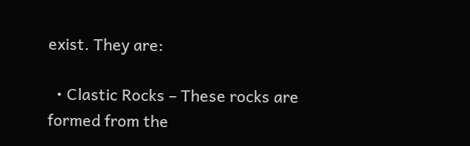exist. They are:

  • Clastic Rocks – These rocks are formed from the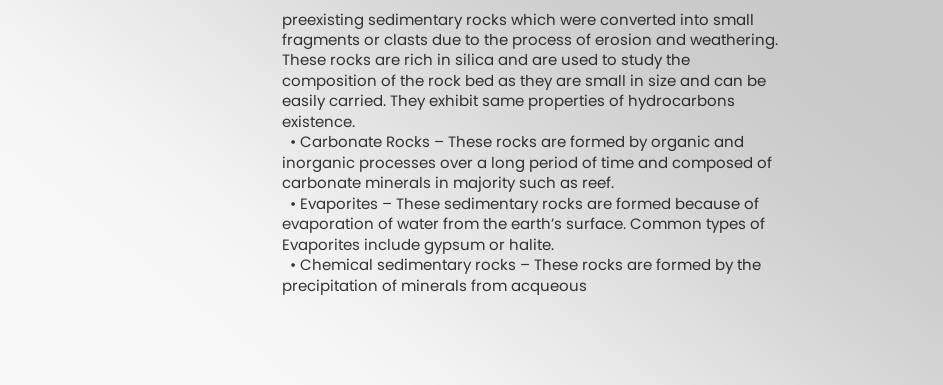preexisting sedimentary rocks which were converted into small fragments or clasts due to the process of erosion and weathering. These rocks are rich in silica and are used to study the composition of the rock bed as they are small in size and can be easily carried. They exhibit same properties of hydrocarbons existence.
  • Carbonate Rocks – These rocks are formed by organic and inorganic processes over a long period of time and composed of carbonate minerals in majority such as reef.
  • Evaporites – These sedimentary rocks are formed because of evaporation of water from the earth’s surface. Common types of Evaporites include gypsum or halite.
  • Chemical sedimentary rocks – These rocks are formed by the precipitation of minerals from acqueous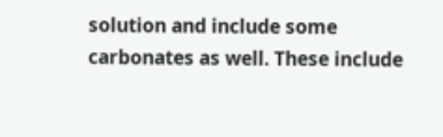solution and include some carbonates as well. These include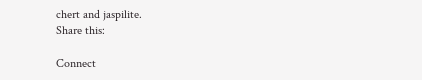chert and jaspilite.
Share this:

Connect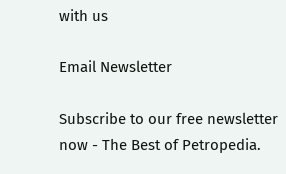with us

Email Newsletter

Subscribe to our free newsletter now - The Best of Petropedia.